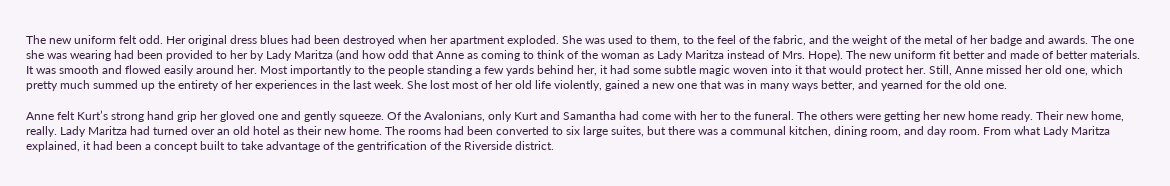The new uniform felt odd. Her original dress blues had been destroyed when her apartment exploded. She was used to them, to the feel of the fabric, and the weight of the metal of her badge and awards. The one she was wearing had been provided to her by Lady Maritza (and how odd that Anne as coming to think of the woman as Lady Maritza instead of Mrs. Hope). The new uniform fit better and made of better materials. It was smooth and flowed easily around her. Most importantly to the people standing a few yards behind her, it had some subtle magic woven into it that would protect her. Still, Anne missed her old one, which pretty much summed up the entirety of her experiences in the last week. She lost most of her old life violently, gained a new one that was in many ways better, and yearned for the old one.

Anne felt Kurt’s strong hand grip her gloved one and gently squeeze. Of the Avalonians, only Kurt and Samantha had come with her to the funeral. The others were getting her new home ready. Their new home, really. Lady Maritza had turned over an old hotel as their new home. The rooms had been converted to six large suites, but there was a communal kitchen, dining room, and day room. From what Lady Maritza explained, it had been a concept built to take advantage of the gentrification of the Riverside district.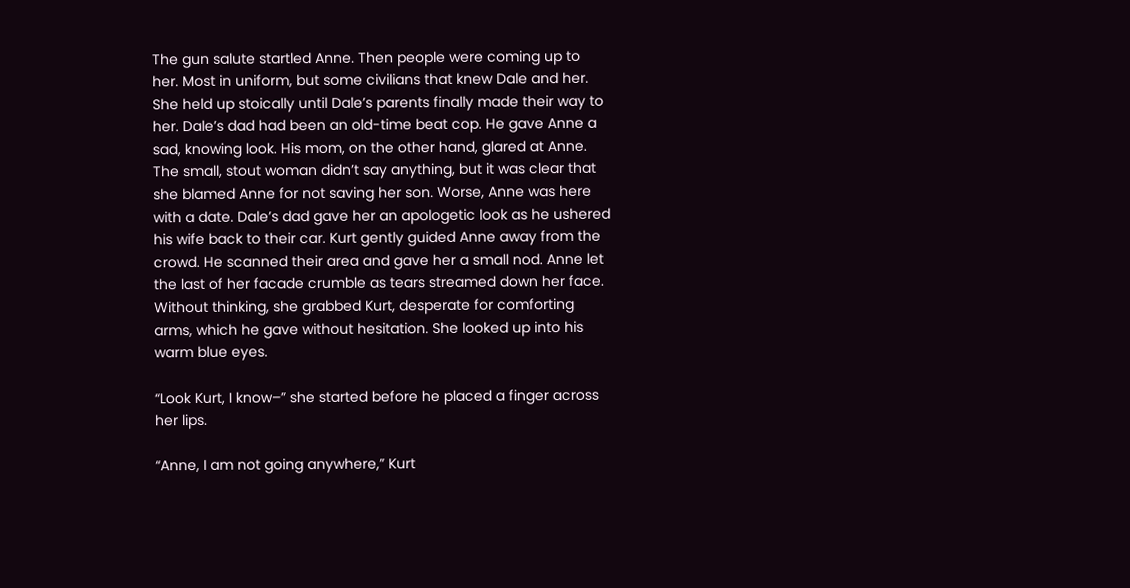The gun salute startled Anne. Then people were coming up to her. Most in uniform, but some civilians that knew Dale and her. She held up stoically until Dale’s parents finally made their way to her. Dale’s dad had been an old-time beat cop. He gave Anne a sad, knowing look. His mom, on the other hand, glared at Anne. The small, stout woman didn’t say anything, but it was clear that she blamed Anne for not saving her son. Worse, Anne was here with a date. Dale’s dad gave her an apologetic look as he ushered his wife back to their car. Kurt gently guided Anne away from the crowd. He scanned their area and gave her a small nod. Anne let the last of her facade crumble as tears streamed down her face. Without thinking, she grabbed Kurt, desperate for comforting arms, which he gave without hesitation. She looked up into his warm blue eyes.

“Look Kurt, I know–” she started before he placed a finger across her lips.

“Anne, I am not going anywhere,” Kurt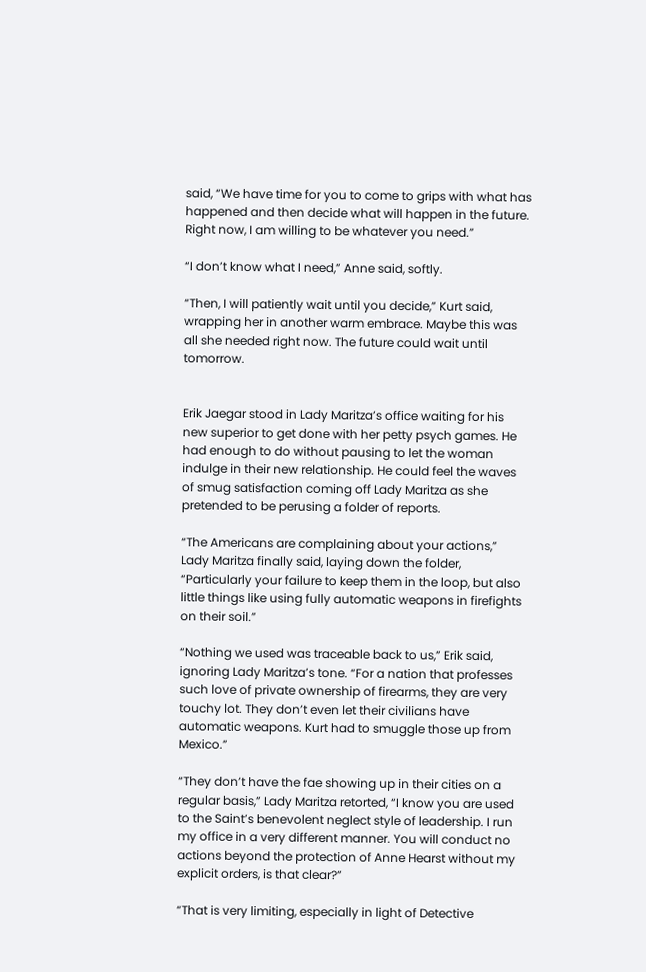said, “We have time for you to come to grips with what has happened and then decide what will happen in the future. Right now, I am willing to be whatever you need.”

“I don’t know what I need,” Anne said, softly.

“Then, I will patiently wait until you decide,” Kurt said, wrapping her in another warm embrace. Maybe this was all she needed right now. The future could wait until tomorrow.


Erik Jaegar stood in Lady Maritza’s office waiting for his new superior to get done with her petty psych games. He had enough to do without pausing to let the woman indulge in their new relationship. He could feel the waves of smug satisfaction coming off Lady Maritza as she pretended to be perusing a folder of reports.

“The Americans are complaining about your actions,” Lady Maritza finally said, laying down the folder, “Particularly your failure to keep them in the loop, but also little things like using fully automatic weapons in firefights on their soil.”

“Nothing we used was traceable back to us,” Erik said, ignoring Lady Maritza’s tone. “For a nation that professes such love of private ownership of firearms, they are very touchy lot. They don’t even let their civilians have automatic weapons. Kurt had to smuggle those up from Mexico.”

“They don’t have the fae showing up in their cities on a regular basis,” Lady Maritza retorted, “I know you are used to the Saint’s benevolent neglect style of leadership. I run my office in a very different manner. You will conduct no actions beyond the protection of Anne Hearst without my explicit orders, is that clear?”

“That is very limiting, especially in light of Detective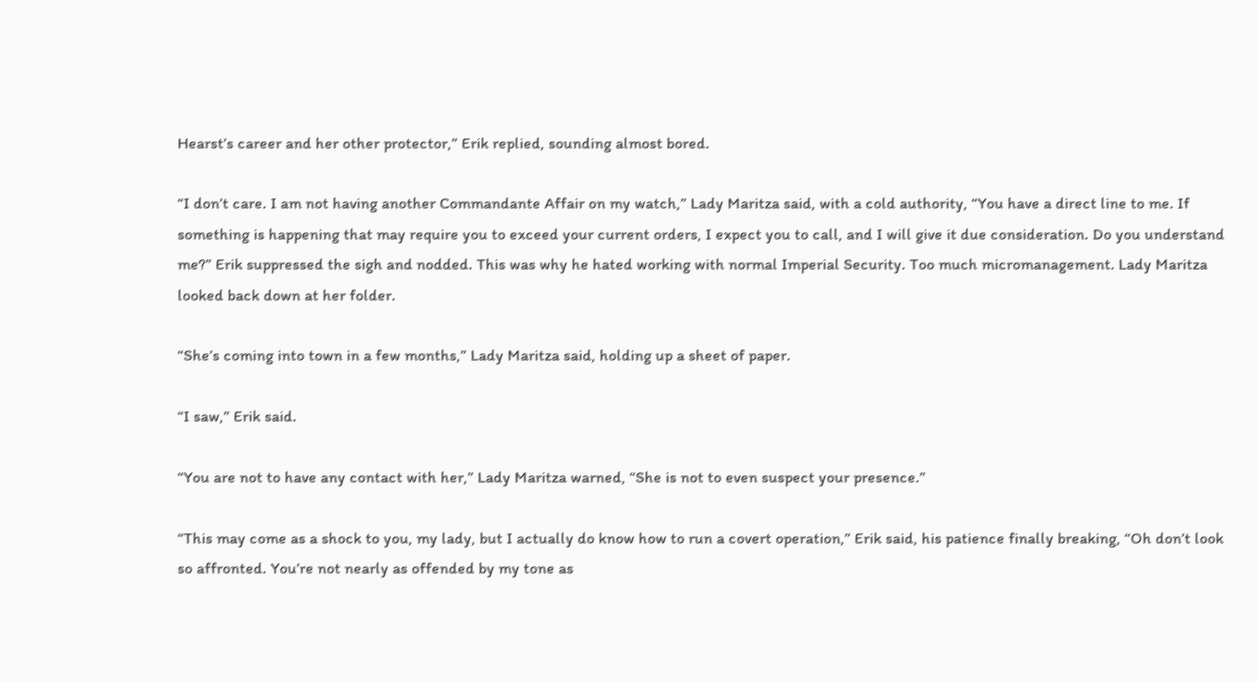Hearst’s career and her other protector,” Erik replied, sounding almost bored.

“I don’t care. I am not having another Commandante Affair on my watch,” Lady Maritza said, with a cold authority, “You have a direct line to me. If something is happening that may require you to exceed your current orders, I expect you to call, and I will give it due consideration. Do you understand me?” Erik suppressed the sigh and nodded. This was why he hated working with normal Imperial Security. Too much micromanagement. Lady Maritza looked back down at her folder.

“She’s coming into town in a few months,” Lady Maritza said, holding up a sheet of paper.

“I saw,” Erik said.

“You are not to have any contact with her,” Lady Maritza warned, “She is not to even suspect your presence.”

“This may come as a shock to you, my lady, but I actually do know how to run a covert operation,” Erik said, his patience finally breaking, “Oh don’t look so affronted. You’re not nearly as offended by my tone as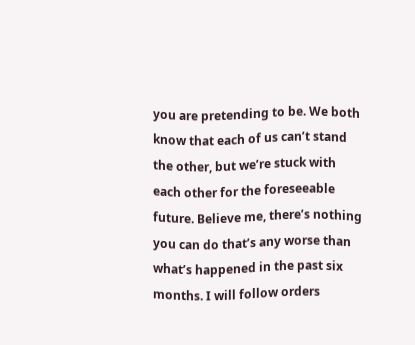you are pretending to be. We both know that each of us can’t stand the other, but we’re stuck with each other for the foreseeable future. Believe me, there’s nothing you can do that’s any worse than what’s happened in the past six months. I will follow orders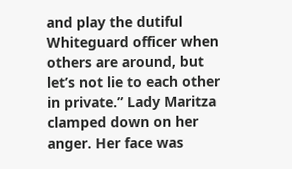and play the dutiful Whiteguard officer when others are around, but let’s not lie to each other in private.” Lady Maritza clamped down on her anger. Her face was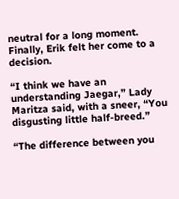neutral for a long moment. Finally, Erik felt her come to a decision.

“I think we have an understanding Jaegar,” Lady Maritza said, with a sneer, “You disgusting little half-breed.”

“The difference between you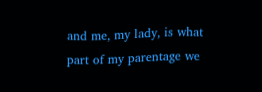and me, my lady, is what part of my parentage we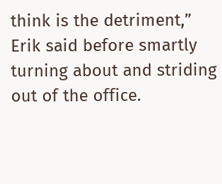think is the detriment,” Erik said before smartly turning about and striding out of the office.